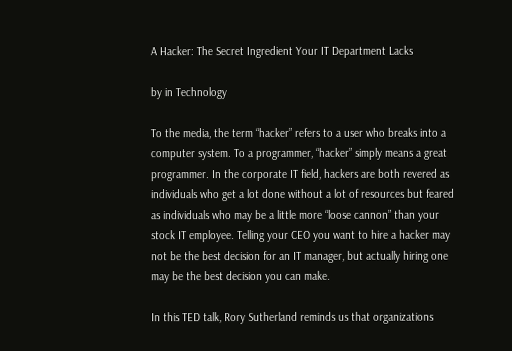A Hacker: The Secret Ingredient Your IT Department Lacks

by in Technology

To the media, the term “hacker” refers to a user who breaks into a computer system. To a programmer, “hacker” simply means a great programmer. In the corporate IT field, hackers are both revered as individuals who get a lot done without a lot of resources but feared as individuals who may be a little more “loose cannon” than your stock IT employee. Telling your CEO you want to hire a hacker may not be the best decision for an IT manager, but actually hiring one may be the best decision you can make.

In this TED talk, Rory Sutherland reminds us that organizations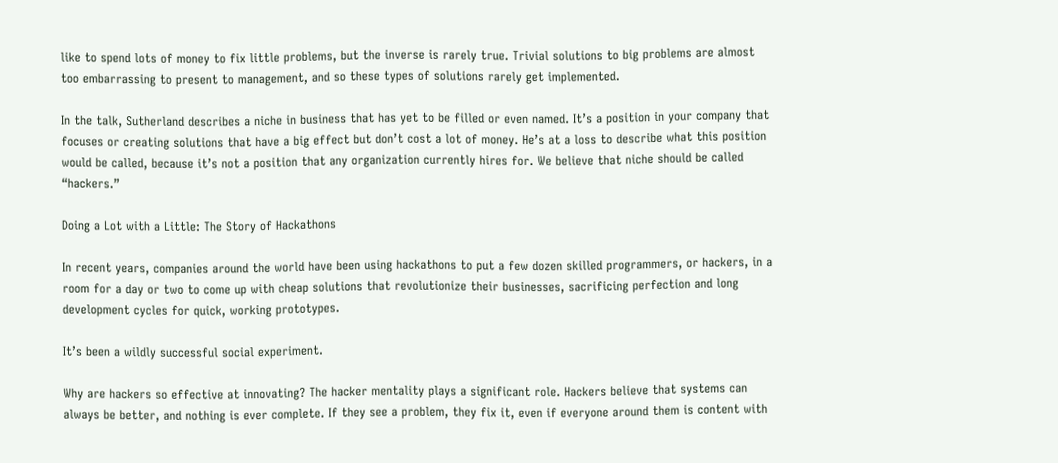like to spend lots of money to fix little problems, but the inverse is rarely true. Trivial solutions to big problems are almost too embarrassing to present to management, and so these types of solutions rarely get implemented.

In the talk, Sutherland describes a niche in business that has yet to be filled or even named. It’s a position in your company that focuses or creating solutions that have a big effect but don’t cost a lot of money. He’s at a loss to describe what this position would be called, because it’s not a position that any organization currently hires for. We believe that niche should be called “hackers.”

Doing a Lot with a Little: The Story of Hackathons

In recent years, companies around the world have been using hackathons to put a few dozen skilled programmers, or hackers, in a room for a day or two to come up with cheap solutions that revolutionize their businesses, sacrificing perfection and long development cycles for quick, working prototypes.

It’s been a wildly successful social experiment.

Why are hackers so effective at innovating? The hacker mentality plays a significant role. Hackers believe that systems can always be better, and nothing is ever complete. If they see a problem, they fix it, even if everyone around them is content with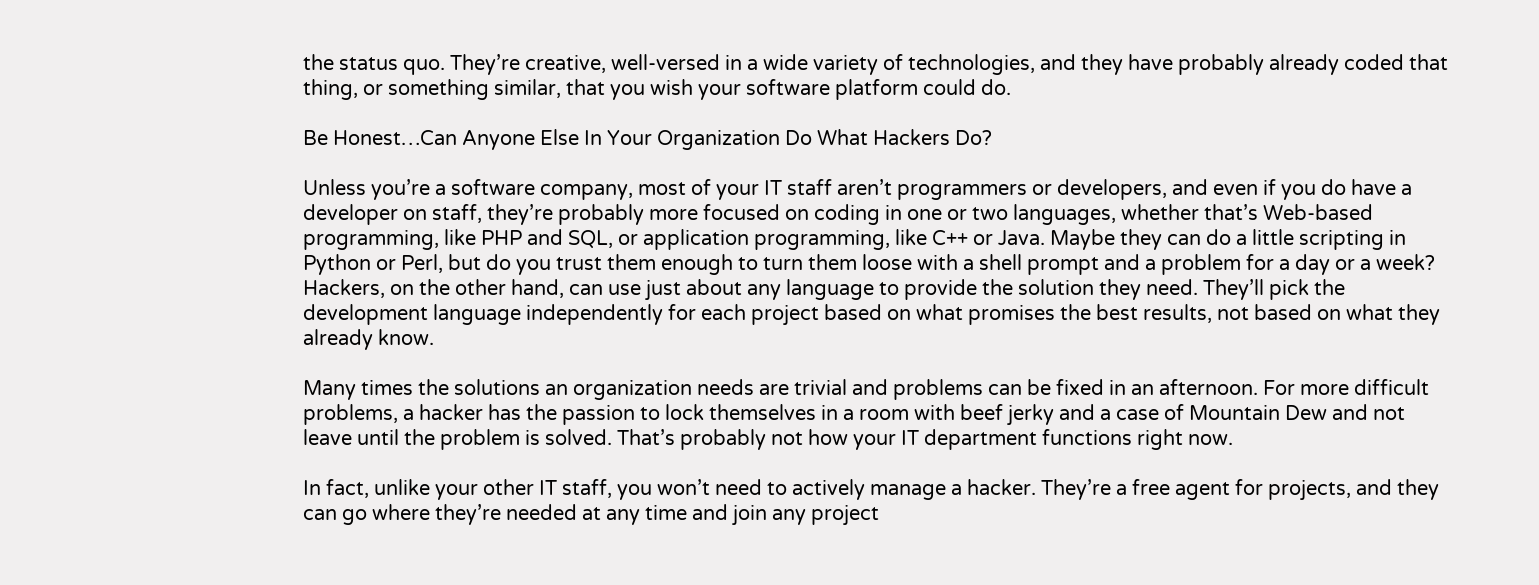the status quo. They’re creative, well-versed in a wide variety of technologies, and they have probably already coded that thing, or something similar, that you wish your software platform could do.

Be Honest…Can Anyone Else In Your Organization Do What Hackers Do?

Unless you’re a software company, most of your IT staff aren’t programmers or developers, and even if you do have a developer on staff, they’re probably more focused on coding in one or two languages, whether that’s Web-based programming, like PHP and SQL, or application programming, like C++ or Java. Maybe they can do a little scripting in Python or Perl, but do you trust them enough to turn them loose with a shell prompt and a problem for a day or a week? Hackers, on the other hand, can use just about any language to provide the solution they need. They’ll pick the development language independently for each project based on what promises the best results, not based on what they already know.

Many times the solutions an organization needs are trivial and problems can be fixed in an afternoon. For more difficult problems, a hacker has the passion to lock themselves in a room with beef jerky and a case of Mountain Dew and not leave until the problem is solved. That’s probably not how your IT department functions right now.

In fact, unlike your other IT staff, you won’t need to actively manage a hacker. They’re a free agent for projects, and they can go where they’re needed at any time and join any project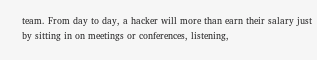team. From day to day, a hacker will more than earn their salary just by sitting in on meetings or conferences, listening,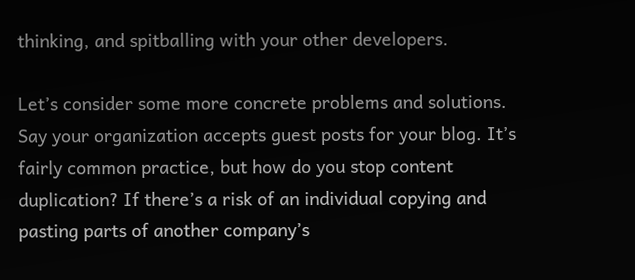thinking, and spitballing with your other developers.

Let’s consider some more concrete problems and solutions. Say your organization accepts guest posts for your blog. It’s fairly common practice, but how do you stop content duplication? If there’s a risk of an individual copying and pasting parts of another company’s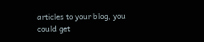articles to your blog, you could get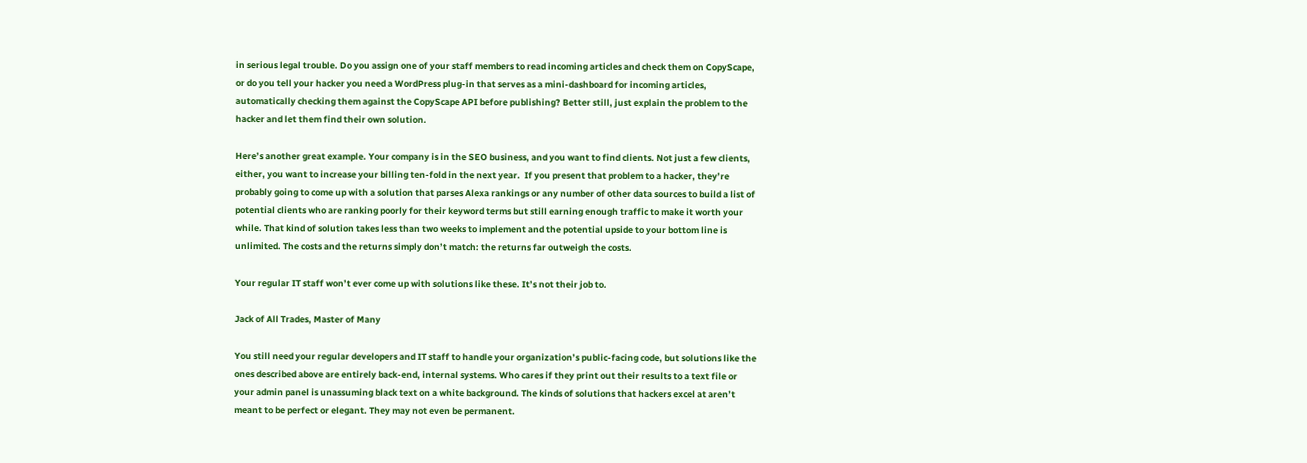in serious legal trouble. Do you assign one of your staff members to read incoming articles and check them on CopyScape, or do you tell your hacker you need a WordPress plug-in that serves as a mini-dashboard for incoming articles, automatically checking them against the CopyScape API before publishing? Better still, just explain the problem to the hacker and let them find their own solution.

Here’s another great example. Your company is in the SEO business, and you want to find clients. Not just a few clients, either, you want to increase your billing ten-fold in the next year.  If you present that problem to a hacker, they’re probably going to come up with a solution that parses Alexa rankings or any number of other data sources to build a list of potential clients who are ranking poorly for their keyword terms but still earning enough traffic to make it worth your while. That kind of solution takes less than two weeks to implement and the potential upside to your bottom line is unlimited. The costs and the returns simply don’t match: the returns far outweigh the costs.

Your regular IT staff won’t ever come up with solutions like these. It’s not their job to.

Jack of All Trades, Master of Many

You still need your regular developers and IT staff to handle your organization’s public-facing code, but solutions like the ones described above are entirely back-end, internal systems. Who cares if they print out their results to a text file or your admin panel is unassuming black text on a white background. The kinds of solutions that hackers excel at aren’t meant to be perfect or elegant. They may not even be permanent.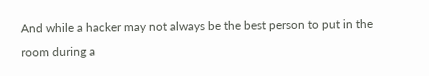And while a hacker may not always be the best person to put in the room during a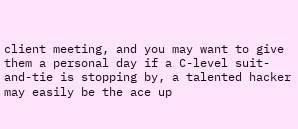client meeting, and you may want to give them a personal day if a C-level suit-and-tie is stopping by, a talented hacker may easily be the ace up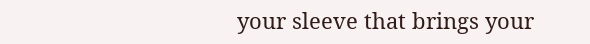your sleeve that brings your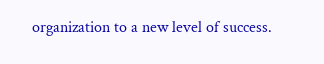organization to a new level of success.